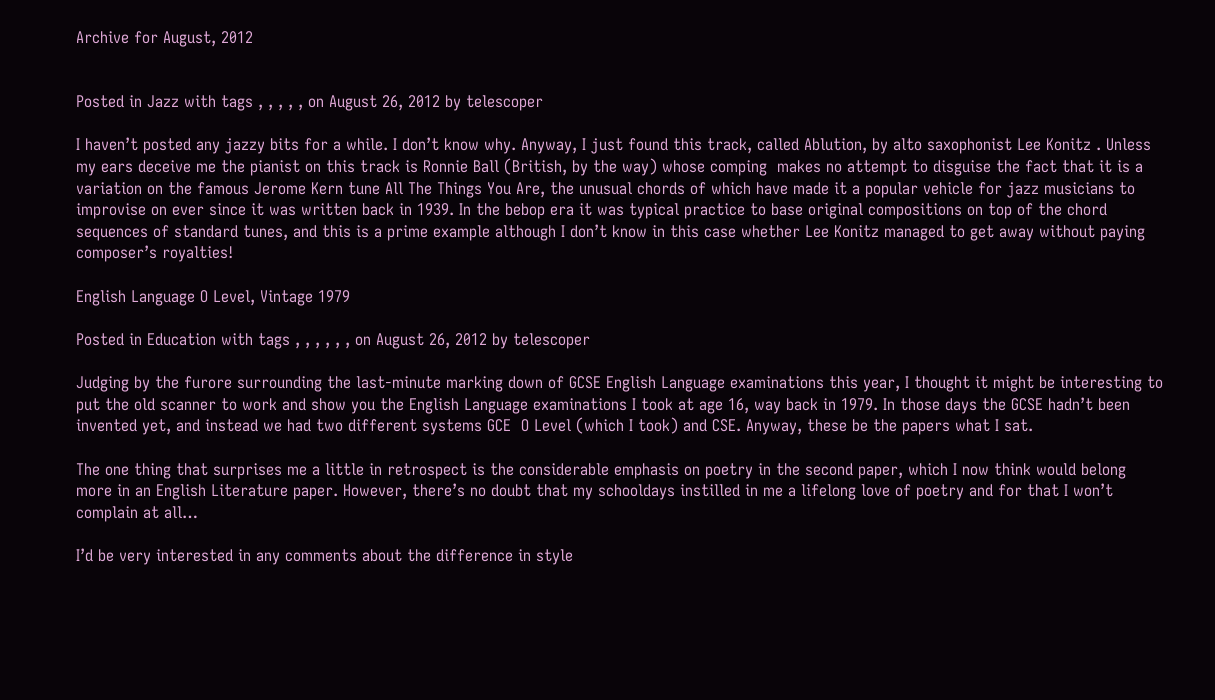Archive for August, 2012


Posted in Jazz with tags , , , , , on August 26, 2012 by telescoper

I haven’t posted any jazzy bits for a while. I don’t know why. Anyway, I just found this track, called Ablution, by alto saxophonist Lee Konitz . Unless my ears deceive me the pianist on this track is Ronnie Ball (British, by the way) whose comping  makes no attempt to disguise the fact that it is a variation on the famous Jerome Kern tune All The Things You Are, the unusual chords of which have made it a popular vehicle for jazz musicians to improvise on ever since it was written back in 1939. In the bebop era it was typical practice to base original compositions on top of the chord sequences of standard tunes, and this is a prime example although I don’t know in this case whether Lee Konitz managed to get away without paying composer’s royalties!

English Language O Level, Vintage 1979

Posted in Education with tags , , , , , , on August 26, 2012 by telescoper

Judging by the furore surrounding the last-minute marking down of GCSE English Language examinations this year, I thought it might be interesting to put the old scanner to work and show you the English Language examinations I took at age 16, way back in 1979. In those days the GCSE hadn’t been invented yet, and instead we had two different systems GCE  O Level (which I took) and CSE. Anyway, these be the papers what I sat.

The one thing that surprises me a little in retrospect is the considerable emphasis on poetry in the second paper, which I now think would belong more in an English Literature paper. However, there’s no doubt that my schooldays instilled in me a lifelong love of poetry and for that I won’t complain at all…

I’d be very interested in any comments about the difference in style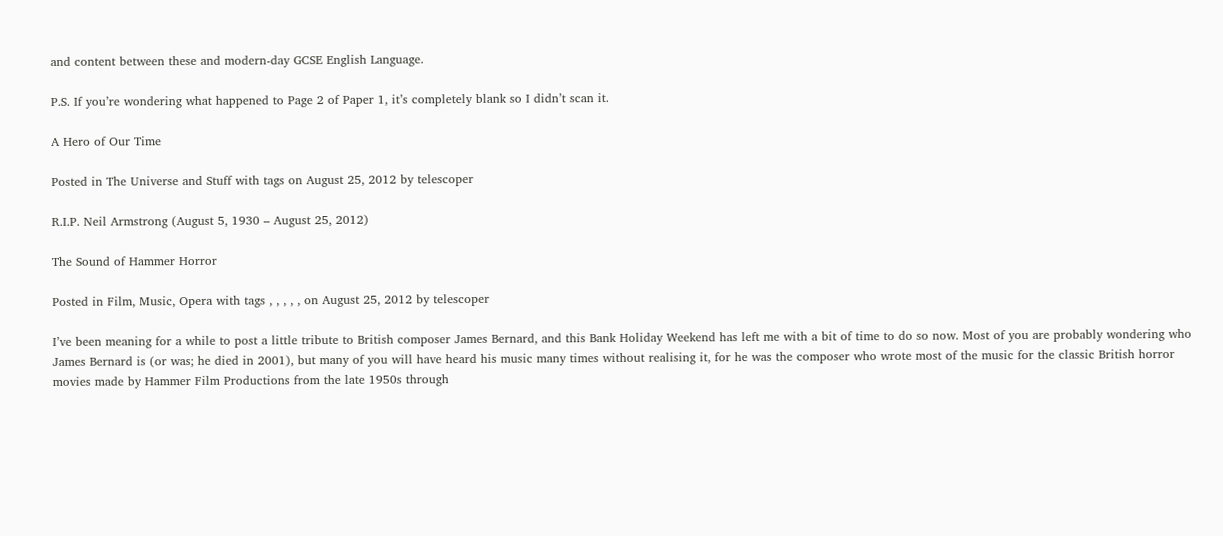and content between these and modern-day GCSE English Language.

P.S. If you’re wondering what happened to Page 2 of Paper 1, it’s completely blank so I didn’t scan it.

A Hero of Our Time

Posted in The Universe and Stuff with tags on August 25, 2012 by telescoper

R.I.P. Neil Armstrong (August 5, 1930 – August 25, 2012)

The Sound of Hammer Horror

Posted in Film, Music, Opera with tags , , , , , on August 25, 2012 by telescoper

I’ve been meaning for a while to post a little tribute to British composer James Bernard, and this Bank Holiday Weekend has left me with a bit of time to do so now. Most of you are probably wondering who James Bernard is (or was; he died in 2001), but many of you will have heard his music many times without realising it, for he was the composer who wrote most of the music for the classic British horror movies made by Hammer Film Productions from the late 1950s through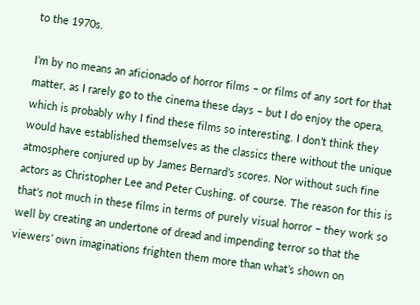to the 1970s.

I’m by no means an aficionado of horror films – or films of any sort for that matter, as I rarely go to the cinema these days – but I do enjoy the opera, which is probably why I find these films so interesting. I don’t think they would have established themselves as the classics there without the unique atmosphere conjured up by James Bernard’s scores. Nor without such fine actors as Christopher Lee and Peter Cushing, of course. The reason for this is that’s not much in these films in terms of purely visual horror – they work so well by creating an undertone of dread and impending terror so that the viewers’ own imaginations frighten them more than what’s shown on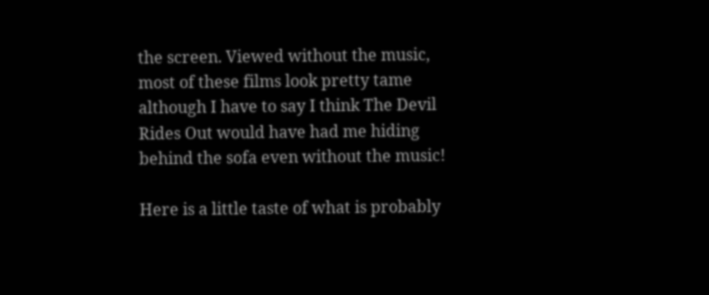the screen. Viewed without the music, most of these films look pretty tame although I have to say I think The Devil Rides Out would have had me hiding behind the sofa even without the music!

Here is a little taste of what is probably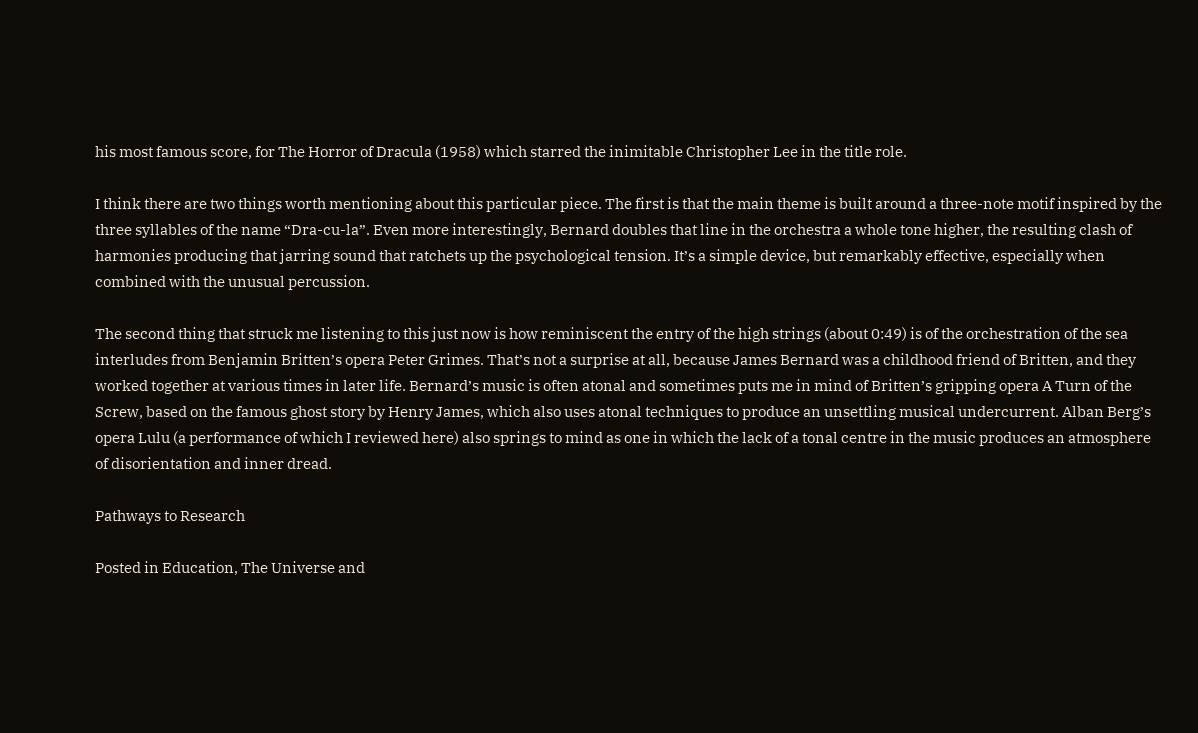his most famous score, for The Horror of Dracula (1958) which starred the inimitable Christopher Lee in the title role.

I think there are two things worth mentioning about this particular piece. The first is that the main theme is built around a three-note motif inspired by the three syllables of the name “Dra-cu-la”. Even more interestingly, Bernard doubles that line in the orchestra a whole tone higher, the resulting clash of harmonies producing that jarring sound that ratchets up the psychological tension. It’s a simple device, but remarkably effective, especially when combined with the unusual percussion.

The second thing that struck me listening to this just now is how reminiscent the entry of the high strings (about 0:49) is of the orchestration of the sea interludes from Benjamin Britten’s opera Peter Grimes. That’s not a surprise at all, because James Bernard was a childhood friend of Britten, and they worked together at various times in later life. Bernard’s music is often atonal and sometimes puts me in mind of Britten’s gripping opera A Turn of the Screw, based on the famous ghost story by Henry James, which also uses atonal techniques to produce an unsettling musical undercurrent. Alban Berg’s opera Lulu (a performance of which I reviewed here) also springs to mind as one in which the lack of a tonal centre in the music produces an atmosphere of disorientation and inner dread.

Pathways to Research

Posted in Education, The Universe and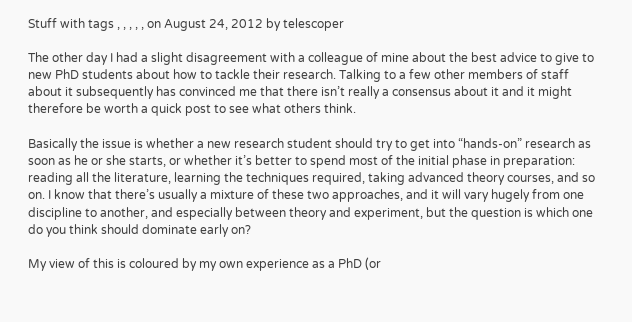Stuff with tags , , , , , on August 24, 2012 by telescoper

The other day I had a slight disagreement with a colleague of mine about the best advice to give to new PhD students about how to tackle their research. Talking to a few other members of staff about it subsequently has convinced me that there isn’t really a consensus about it and it might therefore be worth a quick post to see what others think.

Basically the issue is whether a new research student should try to get into “hands-on” research as soon as he or she starts, or whether it’s better to spend most of the initial phase in preparation: reading all the literature, learning the techniques required, taking advanced theory courses, and so on. I know that there’s usually a mixture of these two approaches, and it will vary hugely from one discipline to another, and especially between theory and experiment, but the question is which one do you think should dominate early on?

My view of this is coloured by my own experience as a PhD (or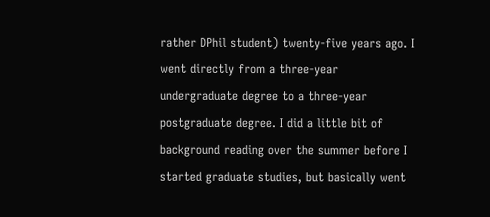rather DPhil student) twenty-five years ago. I went directly from a three-year undergraduate degree to a three-year postgraduate degree. I did a little bit of background reading over the summer before I started graduate studies, but basically went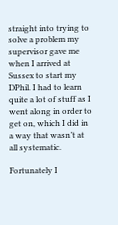straight into trying to solve a problem my supervisor gave me when I arrived at Sussex to start my DPhil. I had to learn quite a lot of stuff as I went along in order to get on, which I did in a way that wasn’t at all systematic.

Fortunately I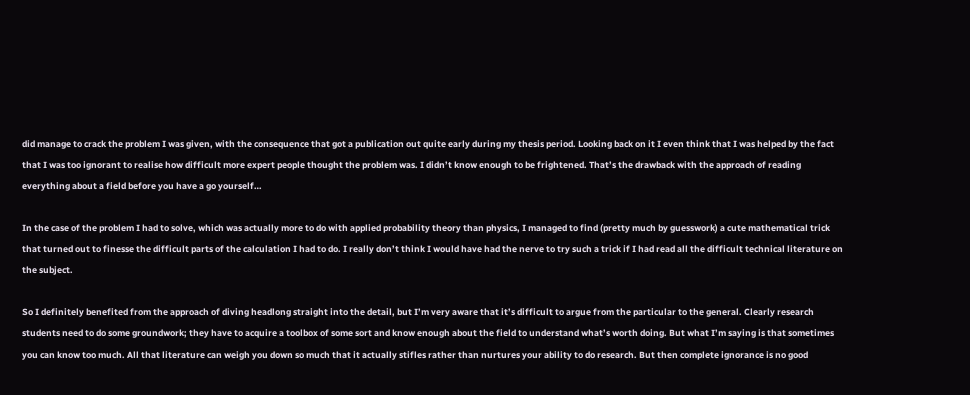did manage to crack the problem I was given, with the consequence that got a publication out quite early during my thesis period. Looking back on it I even think that I was helped by the fact that I was too ignorant to realise how difficult more expert people thought the problem was. I didn’t know enough to be frightened. That’s the drawback with the approach of reading everything about a field before you have a go yourself…

In the case of the problem I had to solve, which was actually more to do with applied probability theory than physics, I managed to find (pretty much by guesswork) a cute mathematical trick that turned out to finesse the difficult parts of the calculation I had to do. I really don’t think I would have had the nerve to try such a trick if I had read all the difficult technical literature on the subject.

So I definitely benefited from the approach of diving headlong straight into the detail, but I’m very aware that it’s difficult to argue from the particular to the general. Clearly research students need to do some groundwork; they have to acquire a toolbox of some sort and know enough about the field to understand what’s worth doing. But what I’m saying is that sometimes you can know too much. All that literature can weigh you down so much that it actually stifles rather than nurtures your ability to do research. But then complete ignorance is no good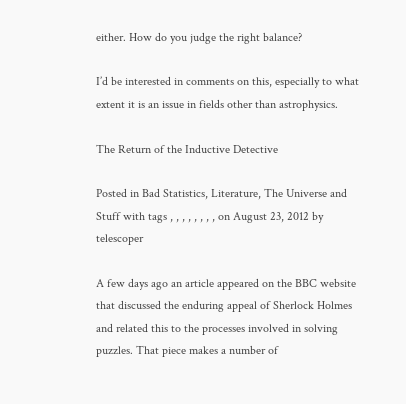either. How do you judge the right balance?

I’d be interested in comments on this, especially to what extent it is an issue in fields other than astrophysics.

The Return of the Inductive Detective

Posted in Bad Statistics, Literature, The Universe and Stuff with tags , , , , , , , , on August 23, 2012 by telescoper

A few days ago an article appeared on the BBC website that discussed the enduring appeal of Sherlock Holmes and related this to the processes involved in solving puzzles. That piece makes a number of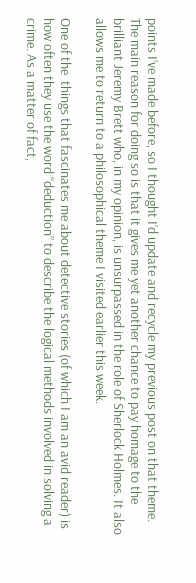points I’ve made before, so I thought I’d update and recycle my previous post on that theme. The main reason for doing so is that it gives me yet another chance to pay homage to the brilliant Jeremy Brett who, in my opinion, is unsurpassed in the role of Sherlock Holmes. It also allows me to return to a philosophical theme I visited earlier this week.

One of the  things that fascinates me about detective stories (of which I am an avid reader) is how often they use the word “deduction” to describe the logical methods involved in solving a crime. As a matter of fact,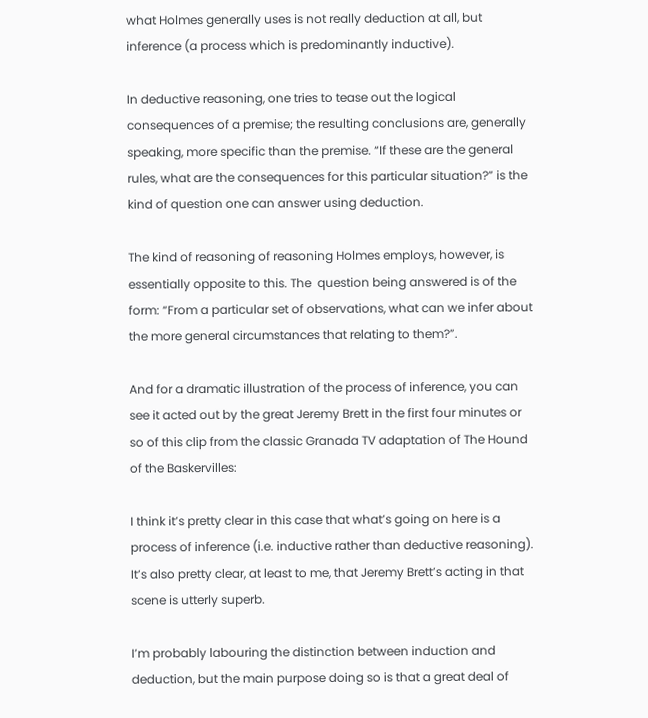what Holmes generally uses is not really deduction at all, but inference (a process which is predominantly inductive).

In deductive reasoning, one tries to tease out the logical consequences of a premise; the resulting conclusions are, generally speaking, more specific than the premise. “If these are the general rules, what are the consequences for this particular situation?” is the kind of question one can answer using deduction.

The kind of reasoning of reasoning Holmes employs, however, is essentially opposite to this. The  question being answered is of the form: “From a particular set of observations, what can we infer about the more general circumstances that relating to them?”.

And for a dramatic illustration of the process of inference, you can see it acted out by the great Jeremy Brett in the first four minutes or so of this clip from the classic Granada TV adaptation of The Hound of the Baskervilles:

I think it’s pretty clear in this case that what’s going on here is a process of inference (i.e. inductive rather than deductive reasoning). It’s also pretty clear, at least to me, that Jeremy Brett’s acting in that scene is utterly superb.

I’m probably labouring the distinction between induction and deduction, but the main purpose doing so is that a great deal of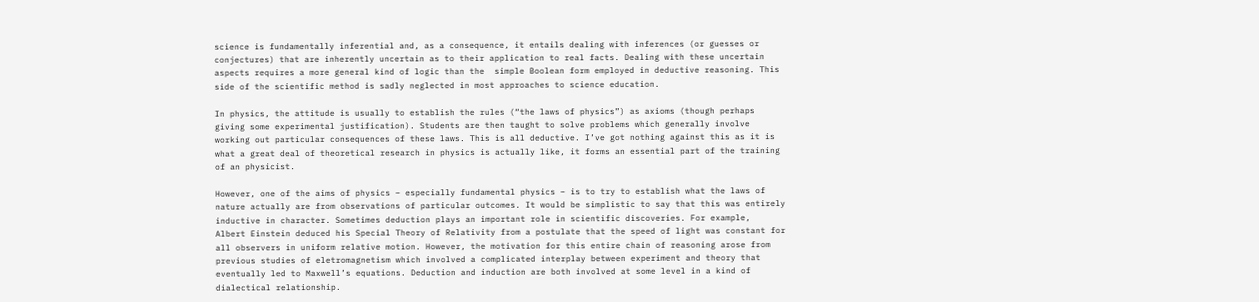science is fundamentally inferential and, as a consequence, it entails dealing with inferences (or guesses or conjectures) that are inherently uncertain as to their application to real facts. Dealing with these uncertain aspects requires a more general kind of logic than the  simple Boolean form employed in deductive reasoning. This side of the scientific method is sadly neglected in most approaches to science education.

In physics, the attitude is usually to establish the rules (“the laws of physics”) as axioms (though perhaps giving some experimental justification). Students are then taught to solve problems which generally involve working out particular consequences of these laws. This is all deductive. I’ve got nothing against this as it is what a great deal of theoretical research in physics is actually like, it forms an essential part of the training of an physicist.

However, one of the aims of physics – especially fundamental physics – is to try to establish what the laws of nature actually are from observations of particular outcomes. It would be simplistic to say that this was entirely inductive in character. Sometimes deduction plays an important role in scientific discoveries. For example,  Albert Einstein deduced his Special Theory of Relativity from a postulate that the speed of light was constant for all observers in uniform relative motion. However, the motivation for this entire chain of reasoning arose from previous studies of eletromagnetism which involved a complicated interplay between experiment and theory that eventually led to Maxwell’s equations. Deduction and induction are both involved at some level in a kind of dialectical relationship.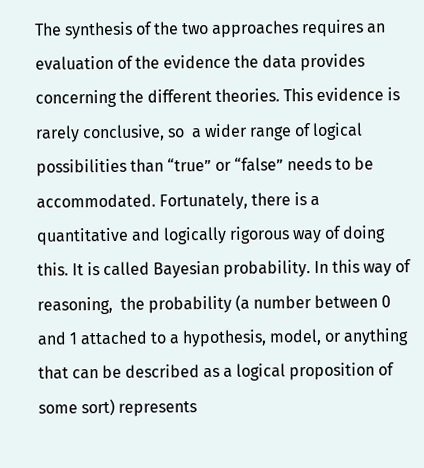The synthesis of the two approaches requires an evaluation of the evidence the data provides concerning the different theories. This evidence is rarely conclusive, so  a wider range of logical possibilities than “true” or “false” needs to be accommodated. Fortunately, there is a quantitative and logically rigorous way of doing this. It is called Bayesian probability. In this way of reasoning,  the probability (a number between 0 and 1 attached to a hypothesis, model, or anything that can be described as a logical proposition of some sort) represents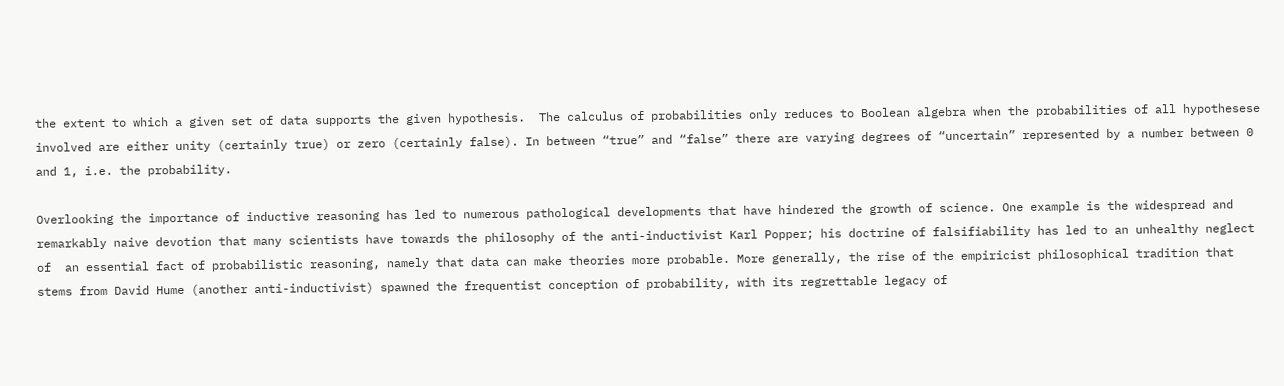the extent to which a given set of data supports the given hypothesis.  The calculus of probabilities only reduces to Boolean algebra when the probabilities of all hypothesese involved are either unity (certainly true) or zero (certainly false). In between “true” and “false” there are varying degrees of “uncertain” represented by a number between 0 and 1, i.e. the probability.

Overlooking the importance of inductive reasoning has led to numerous pathological developments that have hindered the growth of science. One example is the widespread and remarkably naive devotion that many scientists have towards the philosophy of the anti-inductivist Karl Popper; his doctrine of falsifiability has led to an unhealthy neglect of  an essential fact of probabilistic reasoning, namely that data can make theories more probable. More generally, the rise of the empiricist philosophical tradition that stems from David Hume (another anti-inductivist) spawned the frequentist conception of probability, with its regrettable legacy of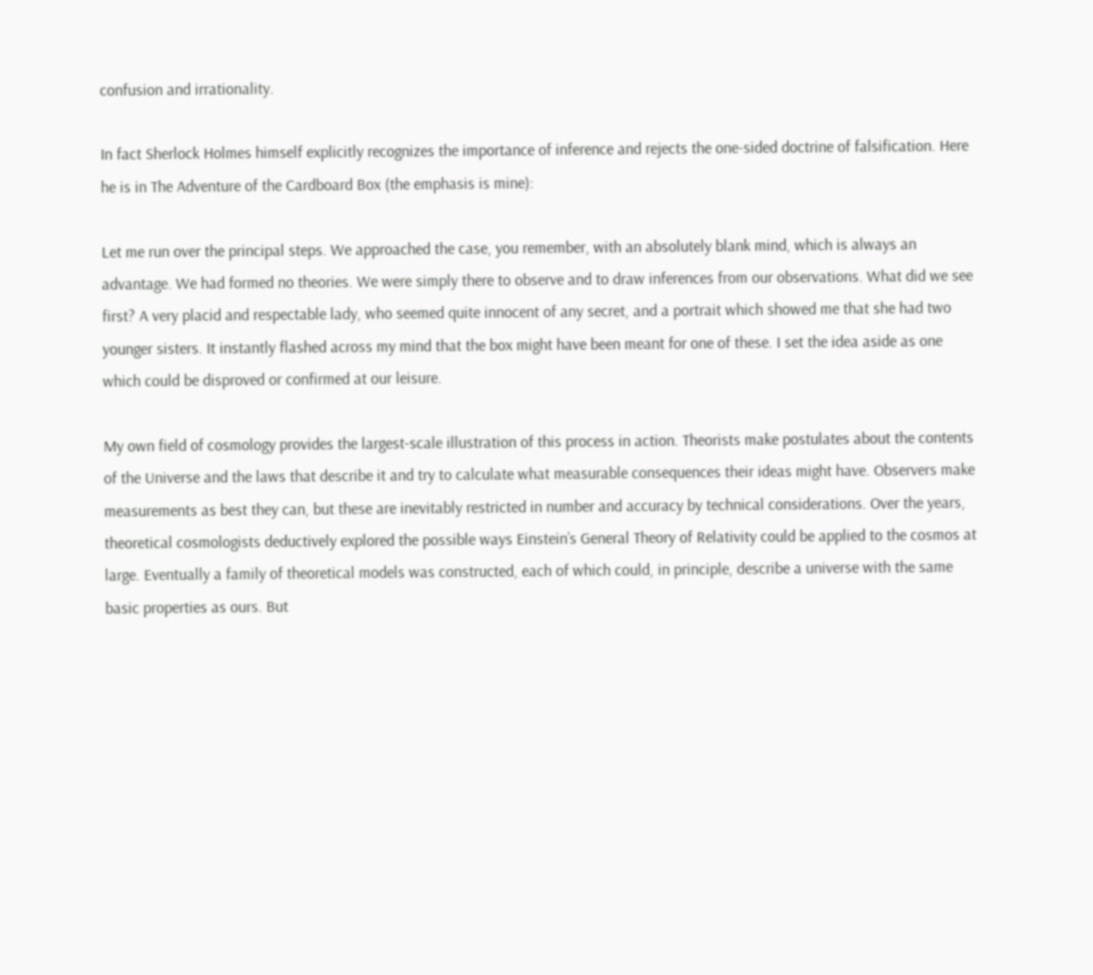confusion and irrationality.

In fact Sherlock Holmes himself explicitly recognizes the importance of inference and rejects the one-sided doctrine of falsification. Here he is in The Adventure of the Cardboard Box (the emphasis is mine):

Let me run over the principal steps. We approached the case, you remember, with an absolutely blank mind, which is always an advantage. We had formed no theories. We were simply there to observe and to draw inferences from our observations. What did we see first? A very placid and respectable lady, who seemed quite innocent of any secret, and a portrait which showed me that she had two younger sisters. It instantly flashed across my mind that the box might have been meant for one of these. I set the idea aside as one which could be disproved or confirmed at our leisure.

My own field of cosmology provides the largest-scale illustration of this process in action. Theorists make postulates about the contents of the Universe and the laws that describe it and try to calculate what measurable consequences their ideas might have. Observers make measurements as best they can, but these are inevitably restricted in number and accuracy by technical considerations. Over the years, theoretical cosmologists deductively explored the possible ways Einstein’s General Theory of Relativity could be applied to the cosmos at large. Eventually a family of theoretical models was constructed, each of which could, in principle, describe a universe with the same basic properties as ours. But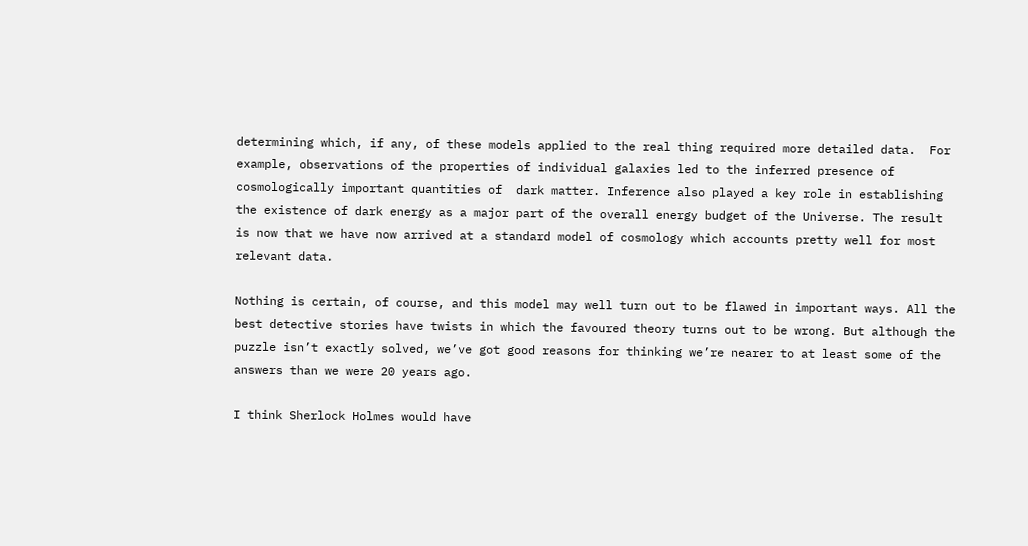determining which, if any, of these models applied to the real thing required more detailed data.  For example, observations of the properties of individual galaxies led to the inferred presence of cosmologically important quantities of  dark matter. Inference also played a key role in establishing the existence of dark energy as a major part of the overall energy budget of the Universe. The result is now that we have now arrived at a standard model of cosmology which accounts pretty well for most relevant data.

Nothing is certain, of course, and this model may well turn out to be flawed in important ways. All the best detective stories have twists in which the favoured theory turns out to be wrong. But although the puzzle isn’t exactly solved, we’ve got good reasons for thinking we’re nearer to at least some of the answers than we were 20 years ago.

I think Sherlock Holmes would have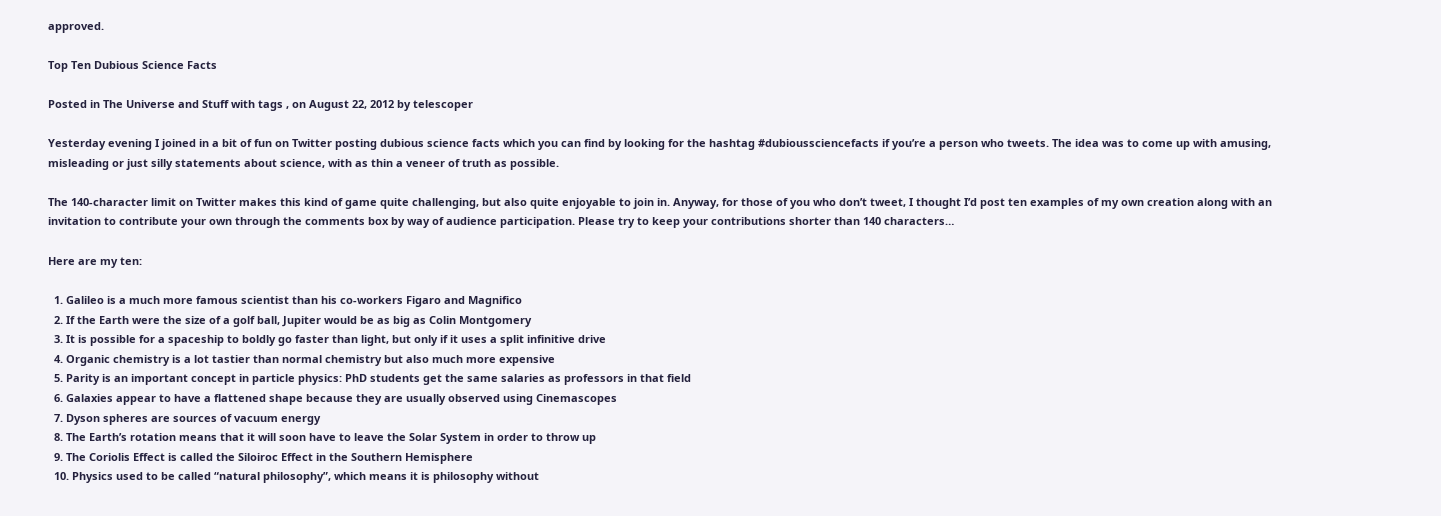approved.

Top Ten Dubious Science Facts

Posted in The Universe and Stuff with tags , on August 22, 2012 by telescoper

Yesterday evening I joined in a bit of fun on Twitter posting dubious science facts which you can find by looking for the hashtag #dubioussciencefacts if you’re a person who tweets. The idea was to come up with amusing, misleading or just silly statements about science, with as thin a veneer of truth as possible.

The 140-character limit on Twitter makes this kind of game quite challenging, but also quite enjoyable to join in. Anyway, for those of you who don’t tweet, I thought I’d post ten examples of my own creation along with an invitation to contribute your own through the comments box by way of audience participation. Please try to keep your contributions shorter than 140 characters…

Here are my ten:

  1. Galileo is a much more famous scientist than his co-workers Figaro and Magnifico
  2. If the Earth were the size of a golf ball, Jupiter would be as big as Colin Montgomery
  3. It is possible for a spaceship to boldly go faster than light, but only if it uses a split infinitive drive
  4. Organic chemistry is a lot tastier than normal chemistry but also much more expensive
  5. Parity is an important concept in particle physics: PhD students get the same salaries as professors in that field
  6. Galaxies appear to have a flattened shape because they are usually observed using Cinemascopes
  7. Dyson spheres are sources of vacuum energy
  8. The Earth’s rotation means that it will soon have to leave the Solar System in order to throw up
  9. The Coriolis Effect is called the Siloiroc Effect in the Southern Hemisphere
  10. Physics used to be called “natural philosophy”, which means it is philosophy without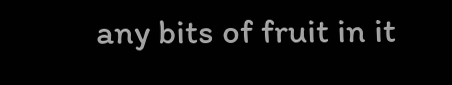any bits of fruit in it